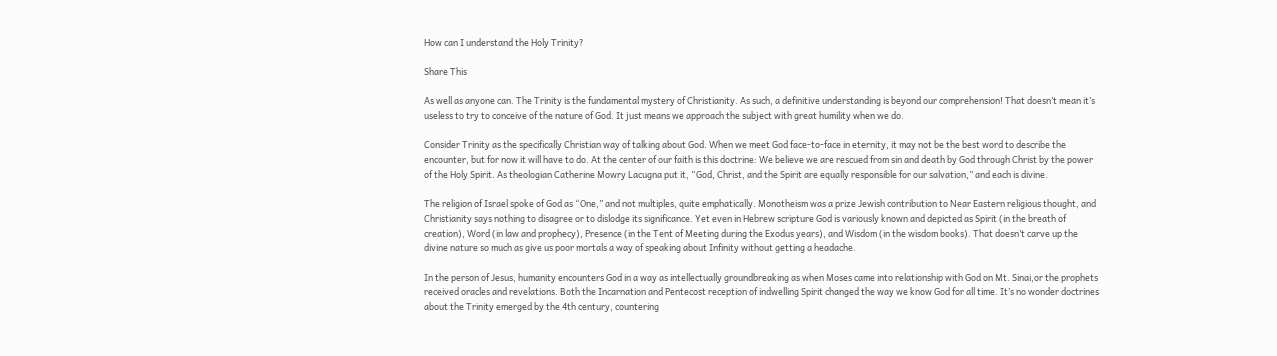How can I understand the Holy Trinity?

Share This

As well as anyone can. The Trinity is the fundamental mystery of Christianity. As such, a definitive understanding is beyond our comprehension! That doesn’t mean it’s useless to try to conceive of the nature of God. It just means we approach the subject with great humility when we do.

Consider Trinity as the specifically Christian way of talking about God. When we meet God face-to-face in eternity, it may not be the best word to describe the encounter, but for now it will have to do. At the center of our faith is this doctrine: We believe we are rescued from sin and death by God through Christ by the power of the Holy Spirit. As theologian Catherine Mowry Lacugna put it, “God, Christ, and the Spirit are equally responsible for our salvation,” and each is divine.

The religion of Israel spoke of God as “One,” and not multiples, quite emphatically. Monotheism was a prize Jewish contribution to Near Eastern religious thought, and Christianity says nothing to disagree or to dislodge its significance. Yet even in Hebrew scripture God is variously known and depicted as Spirit (in the breath of creation), Word (in law and prophecy), Presence (in the Tent of Meeting during the Exodus years), and Wisdom (in the wisdom books). That doesn’t carve up the divine nature so much as give us poor mortals a way of speaking about Infinity without getting a headache.

In the person of Jesus, humanity encounters God in a way as intellectually groundbreaking as when Moses came into relationship with God on Mt. Sinai,or the prophets received oracles and revelations. Both the Incarnation and Pentecost reception of indwelling Spirit changed the way we know God for all time. It’s no wonder doctrines about the Trinity emerged by the 4th century, countering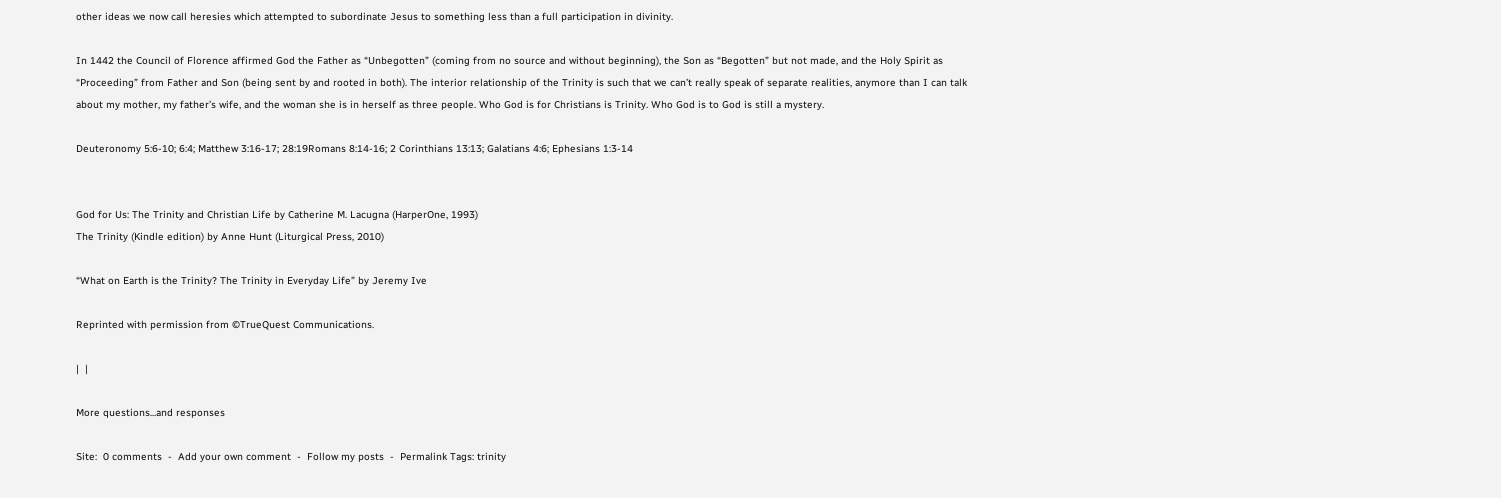other ideas we now call heresies which attempted to subordinate Jesus to something less than a full participation in divinity.

In 1442 the Council of Florence affirmed God the Father as “Unbegotten” (coming from no source and without beginning), the Son as “Begotten” but not made, and the Holy Spirit as “Proceeding” from Father and Son (being sent by and rooted in both). The interior relationship of the Trinity is such that we can’t really speak of separate realities, anymore than I can talk about my mother, my father’s wife, and the woman she is in herself as three people. Who God is for Christians is Trinity. Who God is to God is still a mystery.

Deuteronomy 5:6-10; 6:4; Matthew 3:16-17; 28:19Romans 8:14-16; 2 Corinthians 13:13; Galatians 4:6; Ephesians 1:3-14


God for Us: The Trinity and Christian Life by Catherine M. Lacugna (HarperOne, 1993)
The Trinity (Kindle edition) by Anne Hunt (Liturgical Press, 2010)

“What on Earth is the Trinity? The Trinity in Everyday Life” by Jeremy Ive

Reprinted with permission from ©TrueQuest Communications.

|  |

More questions...and responses

Site:  0 comments  -  Add your own comment  -  Follow my posts  -  Permalink Tags: trinity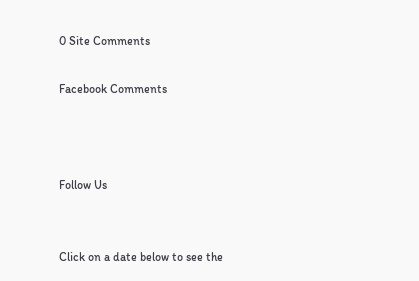0 Site Comments

Facebook Comments



Follow Us


Click on a date below to see the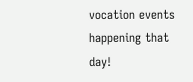vocation events happening that day!